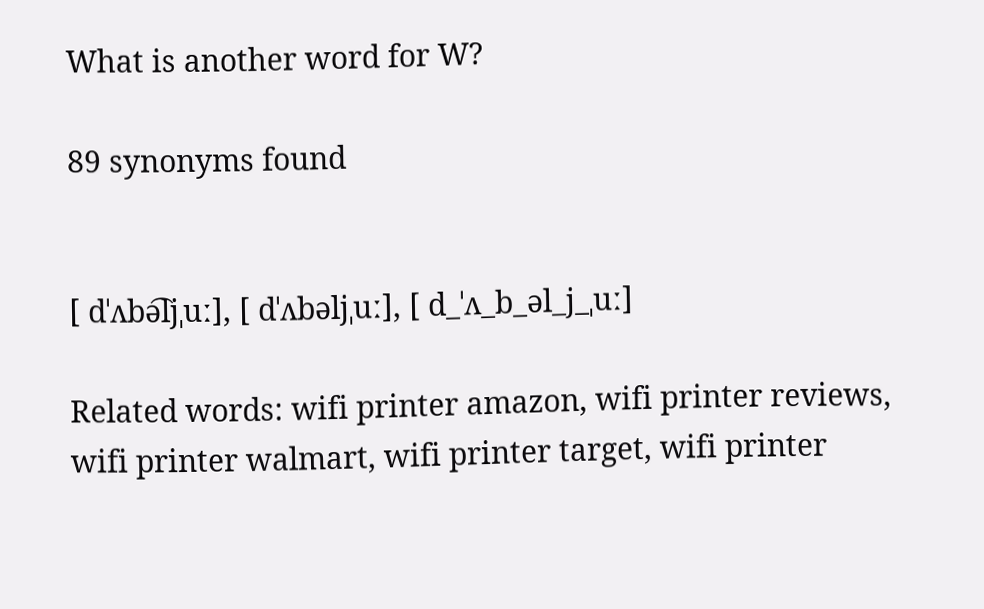What is another word for W?

89 synonyms found


[ dˈʌbə͡ljˌuː], [ dˈʌbəljˌuː], [ d_ˈʌ_b_əl_j_ˌuː]

Related words: wifi printer amazon, wifi printer reviews, wifi printer walmart, wifi printer target, wifi printer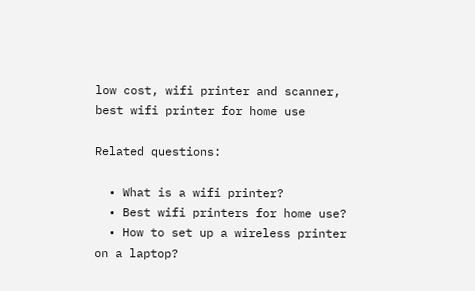low cost, wifi printer and scanner, best wifi printer for home use

Related questions:

  • What is a wifi printer?
  • Best wifi printers for home use?
  • How to set up a wireless printer on a laptop?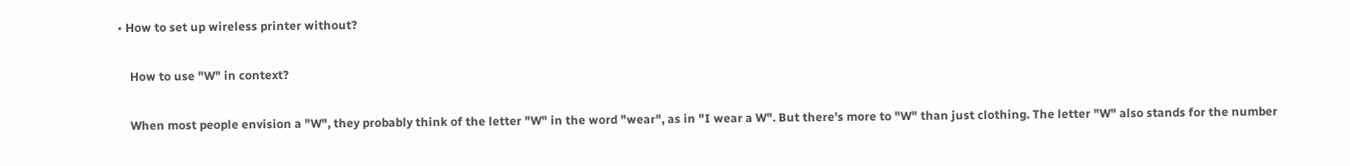• How to set up wireless printer without?

    How to use "W" in context?

    When most people envision a "W", they probably think of the letter "W" in the word "wear", as in "I wear a W". But there's more to "W" than just clothing. The letter "W" also stands for the number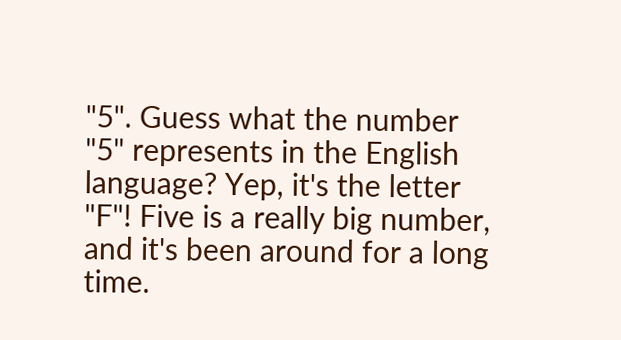"5". Guess what the number "5" represents in the English language? Yep, it's the letter "F"! Five is a really big number, and it's been around for a long time.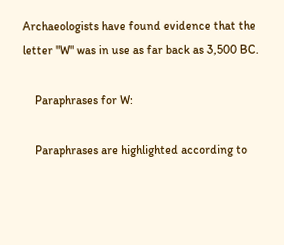Archaeologists have found evidence that the letter "W" was in use as far back as 3,500 BC.

    Paraphrases for W:

    Paraphrases are highlighted according to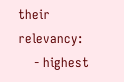their relevancy:
    - highest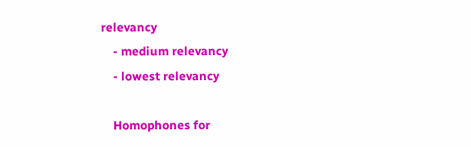relevancy
    - medium relevancy
    - lowest relevancy

    Homophones for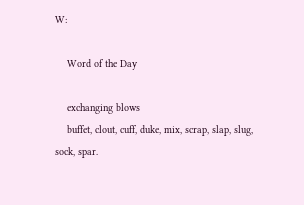W:

    Word of the Day

    exchanging blows
    buffet, clout, cuff, duke, mix, scrap, slap, slug, sock, spar.